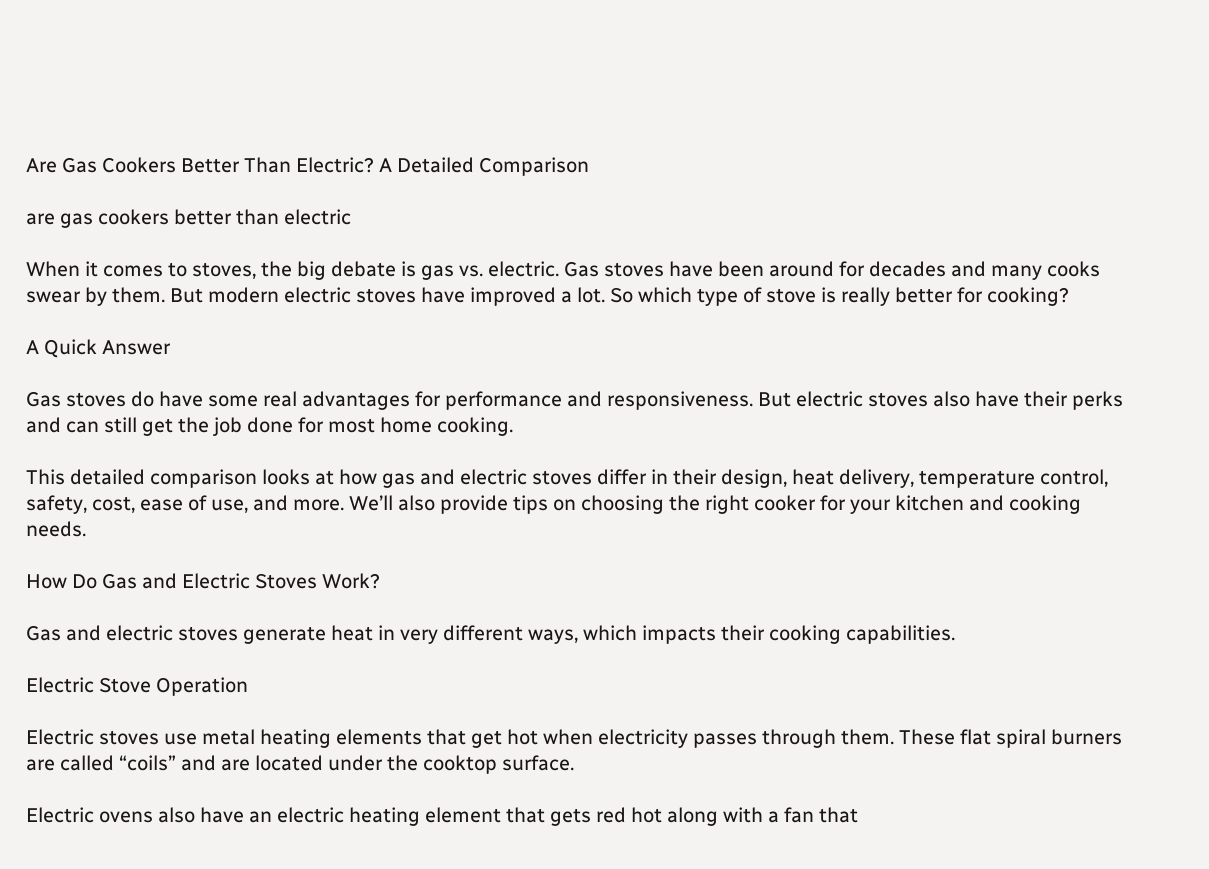Are Gas Cookers Better Than Electric? A Detailed Comparison

are gas cookers better than electric

When it comes to stoves, the big debate is gas vs. electric. Gas stoves have been around for decades and many cooks swear by them. But modern electric stoves have improved a lot. So which type of stove is really better for cooking?

A Quick Answer

Gas stoves do have some real advantages for performance and responsiveness. But electric stoves also have their perks and can still get the job done for most home cooking.

This detailed comparison looks at how gas and electric stoves differ in their design, heat delivery, temperature control, safety, cost, ease of use, and more. We’ll also provide tips on choosing the right cooker for your kitchen and cooking needs.

How Do Gas and Electric Stoves Work?

Gas and electric stoves generate heat in very different ways, which impacts their cooking capabilities.

Electric Stove Operation

Electric stoves use metal heating elements that get hot when electricity passes through them. These flat spiral burners are called “coils” and are located under the cooktop surface.

Electric ovens also have an electric heating element that gets red hot along with a fan that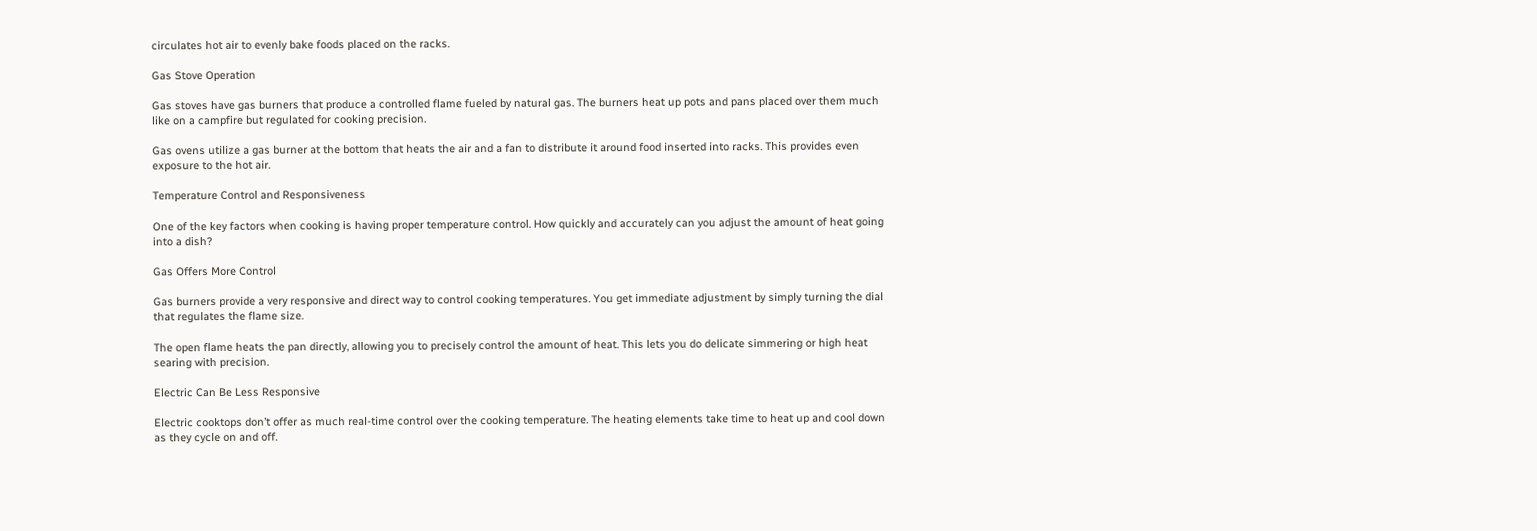circulates hot air to evenly bake foods placed on the racks.

Gas Stove Operation

Gas stoves have gas burners that produce a controlled flame fueled by natural gas. The burners heat up pots and pans placed over them much like on a campfire but regulated for cooking precision.

Gas ovens utilize a gas burner at the bottom that heats the air and a fan to distribute it around food inserted into racks. This provides even exposure to the hot air.

Temperature Control and Responsiveness

One of the key factors when cooking is having proper temperature control. How quickly and accurately can you adjust the amount of heat going into a dish?

Gas Offers More Control

Gas burners provide a very responsive and direct way to control cooking temperatures. You get immediate adjustment by simply turning the dial that regulates the flame size.

The open flame heats the pan directly, allowing you to precisely control the amount of heat. This lets you do delicate simmering or high heat searing with precision.

Electric Can Be Less Responsive

Electric cooktops don’t offer as much real-time control over the cooking temperature. The heating elements take time to heat up and cool down as they cycle on and off.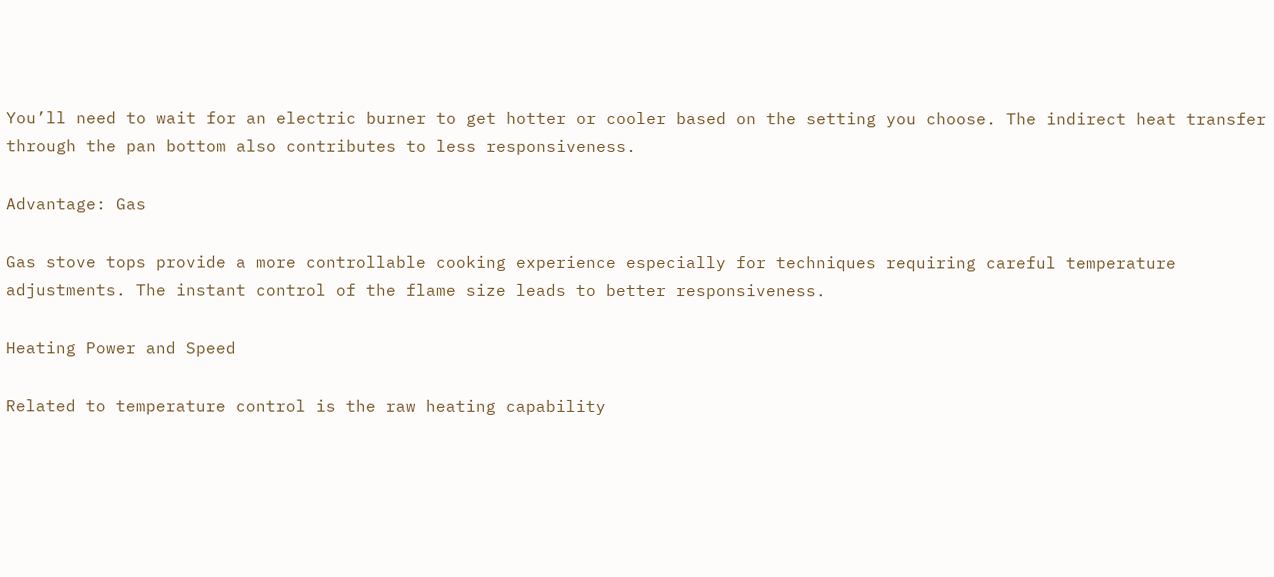You’ll need to wait for an electric burner to get hotter or cooler based on the setting you choose. The indirect heat transfer through the pan bottom also contributes to less responsiveness.

Advantage: Gas

Gas stove tops provide a more controllable cooking experience especially for techniques requiring careful temperature adjustments. The instant control of the flame size leads to better responsiveness.

Heating Power and Speed

Related to temperature control is the raw heating capability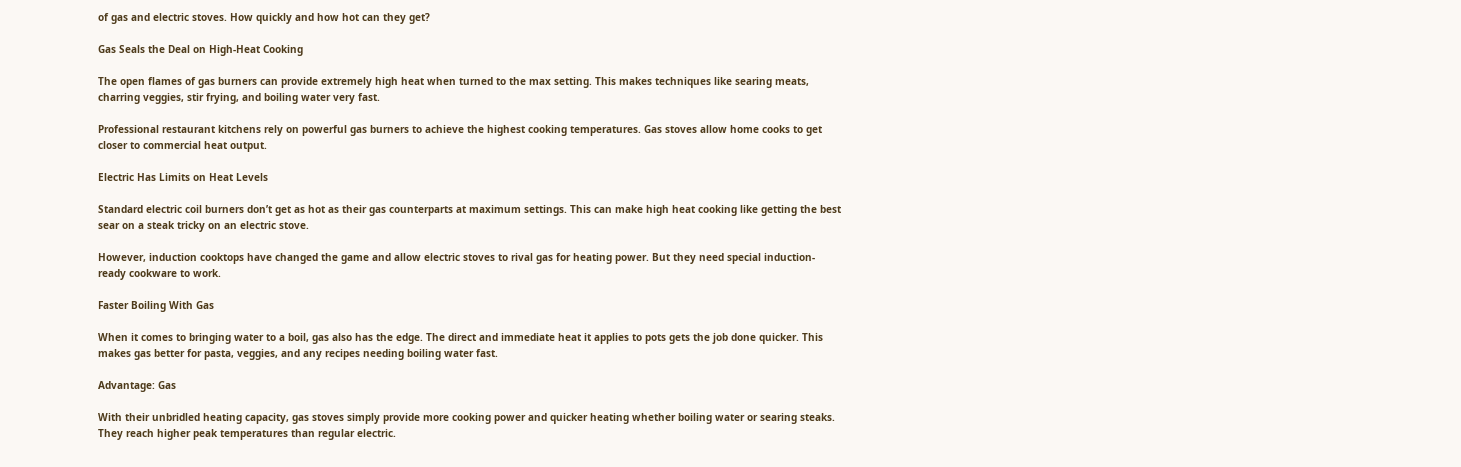of gas and electric stoves. How quickly and how hot can they get?

Gas Seals the Deal on High-Heat Cooking

The open flames of gas burners can provide extremely high heat when turned to the max setting. This makes techniques like searing meats, charring veggies, stir frying, and boiling water very fast.

Professional restaurant kitchens rely on powerful gas burners to achieve the highest cooking temperatures. Gas stoves allow home cooks to get closer to commercial heat output.

Electric Has Limits on Heat Levels

Standard electric coil burners don’t get as hot as their gas counterparts at maximum settings. This can make high heat cooking like getting the best sear on a steak tricky on an electric stove.

However, induction cooktops have changed the game and allow electric stoves to rival gas for heating power. But they need special induction-ready cookware to work.

Faster Boiling With Gas

When it comes to bringing water to a boil, gas also has the edge. The direct and immediate heat it applies to pots gets the job done quicker. This makes gas better for pasta, veggies, and any recipes needing boiling water fast.

Advantage: Gas

With their unbridled heating capacity, gas stoves simply provide more cooking power and quicker heating whether boiling water or searing steaks. They reach higher peak temperatures than regular electric.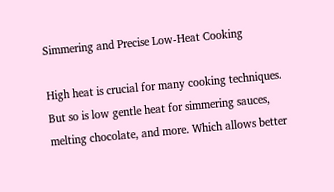Simmering and Precise Low-Heat Cooking

High heat is crucial for many cooking techniques. But so is low gentle heat for simmering sauces, melting chocolate, and more. Which allows better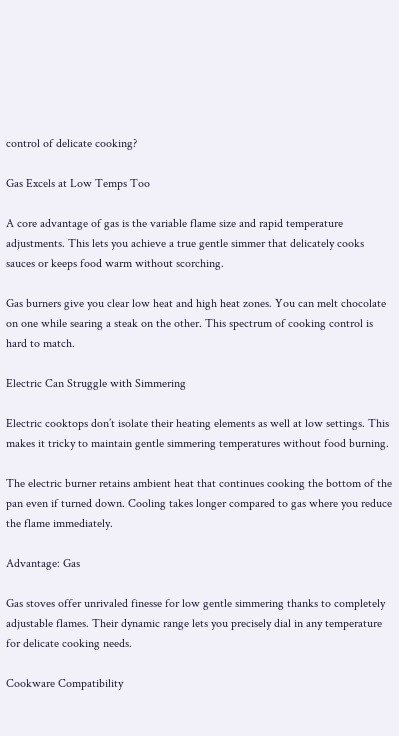control of delicate cooking?

Gas Excels at Low Temps Too

A core advantage of gas is the variable flame size and rapid temperature adjustments. This lets you achieve a true gentle simmer that delicately cooks sauces or keeps food warm without scorching.

Gas burners give you clear low heat and high heat zones. You can melt chocolate on one while searing a steak on the other. This spectrum of cooking control is hard to match.

Electric Can Struggle with Simmering

Electric cooktops don’t isolate their heating elements as well at low settings. This makes it tricky to maintain gentle simmering temperatures without food burning.

The electric burner retains ambient heat that continues cooking the bottom of the pan even if turned down. Cooling takes longer compared to gas where you reduce the flame immediately.

Advantage: Gas

Gas stoves offer unrivaled finesse for low gentle simmering thanks to completely adjustable flames. Their dynamic range lets you precisely dial in any temperature for delicate cooking needs.

Cookware Compatibility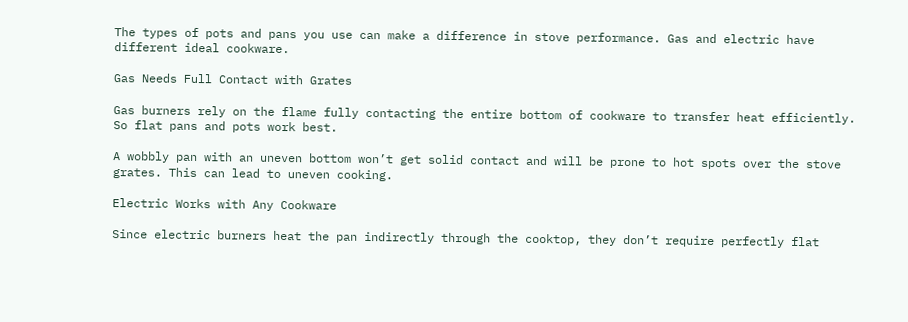The types of pots and pans you use can make a difference in stove performance. Gas and electric have different ideal cookware.

Gas Needs Full Contact with Grates

Gas burners rely on the flame fully contacting the entire bottom of cookware to transfer heat efficiently. So flat pans and pots work best.

A wobbly pan with an uneven bottom won’t get solid contact and will be prone to hot spots over the stove grates. This can lead to uneven cooking.

Electric Works with Any Cookware

Since electric burners heat the pan indirectly through the cooktop, they don’t require perfectly flat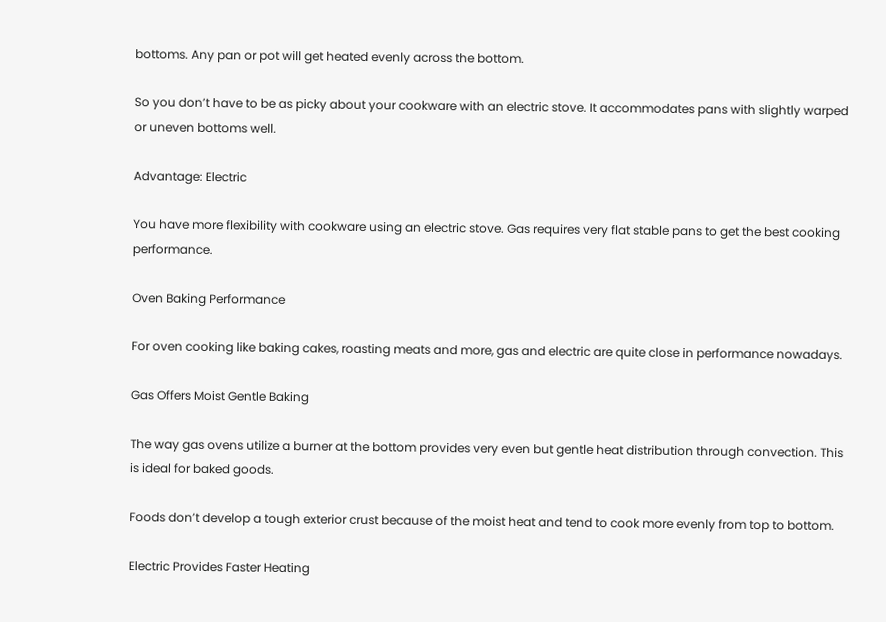bottoms. Any pan or pot will get heated evenly across the bottom.

So you don’t have to be as picky about your cookware with an electric stove. It accommodates pans with slightly warped or uneven bottoms well.

Advantage: Electric

You have more flexibility with cookware using an electric stove. Gas requires very flat stable pans to get the best cooking performance.

Oven Baking Performance

For oven cooking like baking cakes, roasting meats and more, gas and electric are quite close in performance nowadays.

Gas Offers Moist Gentle Baking

The way gas ovens utilize a burner at the bottom provides very even but gentle heat distribution through convection. This is ideal for baked goods.

Foods don’t develop a tough exterior crust because of the moist heat and tend to cook more evenly from top to bottom.

Electric Provides Faster Heating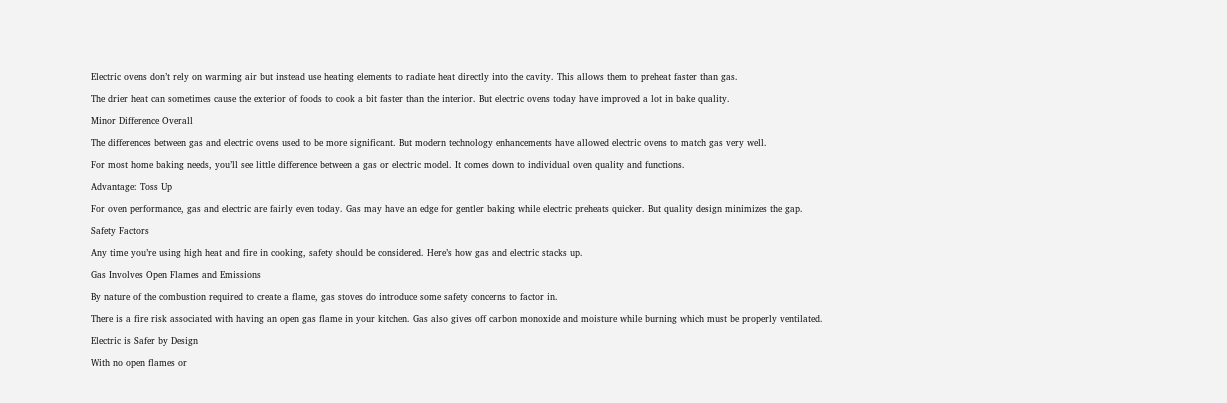Electric ovens don’t rely on warming air but instead use heating elements to radiate heat directly into the cavity. This allows them to preheat faster than gas.

The drier heat can sometimes cause the exterior of foods to cook a bit faster than the interior. But electric ovens today have improved a lot in bake quality.

Minor Difference Overall

The differences between gas and electric ovens used to be more significant. But modern technology enhancements have allowed electric ovens to match gas very well.

For most home baking needs, you’ll see little difference between a gas or electric model. It comes down to individual oven quality and functions.

Advantage: Toss Up

For oven performance, gas and electric are fairly even today. Gas may have an edge for gentler baking while electric preheats quicker. But quality design minimizes the gap.

Safety Factors

Any time you’re using high heat and fire in cooking, safety should be considered. Here’s how gas and electric stacks up.

Gas Involves Open Flames and Emissions

By nature of the combustion required to create a flame, gas stoves do introduce some safety concerns to factor in.

There is a fire risk associated with having an open gas flame in your kitchen. Gas also gives off carbon monoxide and moisture while burning which must be properly ventilated.

Electric is Safer by Design

With no open flames or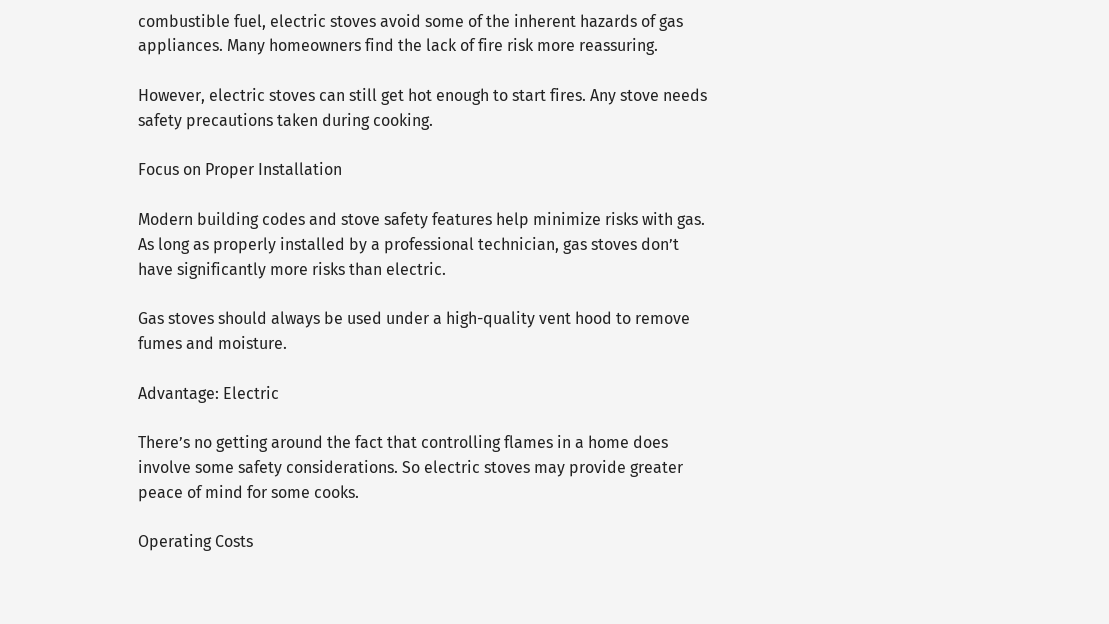combustible fuel, electric stoves avoid some of the inherent hazards of gas appliances. Many homeowners find the lack of fire risk more reassuring.

However, electric stoves can still get hot enough to start fires. Any stove needs safety precautions taken during cooking.

Focus on Proper Installation

Modern building codes and stove safety features help minimize risks with gas. As long as properly installed by a professional technician, gas stoves don’t have significantly more risks than electric.

Gas stoves should always be used under a high-quality vent hood to remove fumes and moisture.

Advantage: Electric

There’s no getting around the fact that controlling flames in a home does involve some safety considerations. So electric stoves may provide greater peace of mind for some cooks.

Operating Costs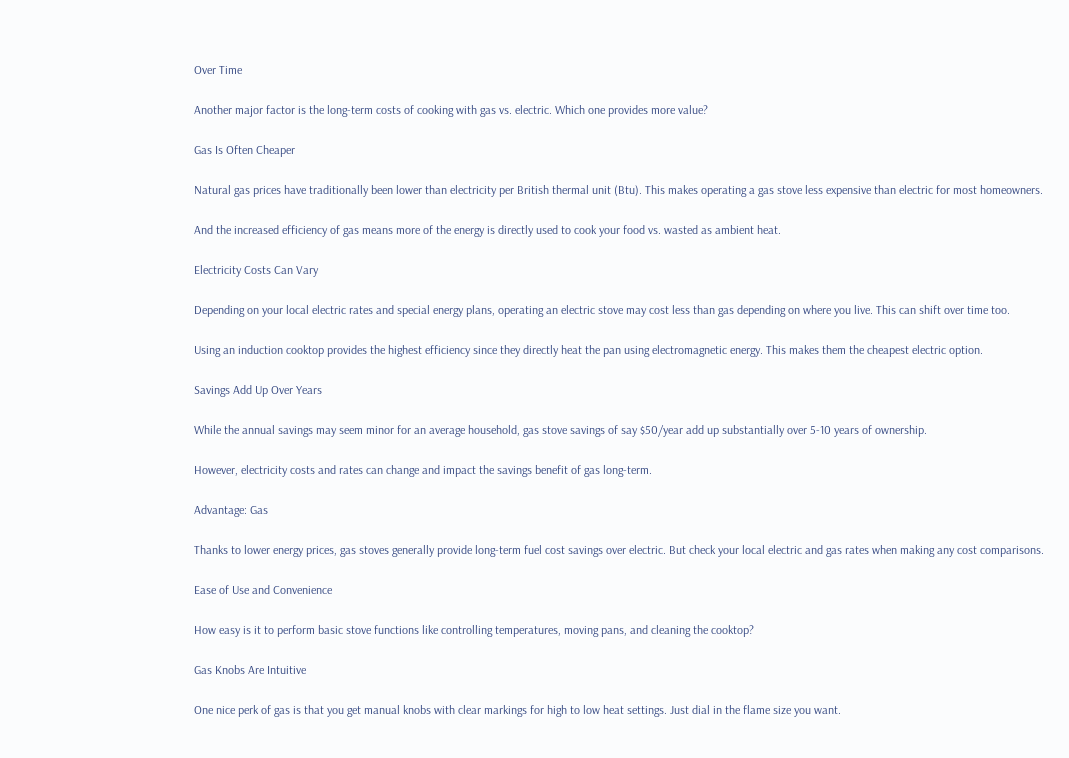Over Time

Another major factor is the long-term costs of cooking with gas vs. electric. Which one provides more value?

Gas Is Often Cheaper

Natural gas prices have traditionally been lower than electricity per British thermal unit (Btu). This makes operating a gas stove less expensive than electric for most homeowners.

And the increased efficiency of gas means more of the energy is directly used to cook your food vs. wasted as ambient heat.

Electricity Costs Can Vary

Depending on your local electric rates and special energy plans, operating an electric stove may cost less than gas depending on where you live. This can shift over time too.

Using an induction cooktop provides the highest efficiency since they directly heat the pan using electromagnetic energy. This makes them the cheapest electric option.

Savings Add Up Over Years

While the annual savings may seem minor for an average household, gas stove savings of say $50/year add up substantially over 5-10 years of ownership.

However, electricity costs and rates can change and impact the savings benefit of gas long-term.

Advantage: Gas

Thanks to lower energy prices, gas stoves generally provide long-term fuel cost savings over electric. But check your local electric and gas rates when making any cost comparisons.

Ease of Use and Convenience

How easy is it to perform basic stove functions like controlling temperatures, moving pans, and cleaning the cooktop?

Gas Knobs Are Intuitive

One nice perk of gas is that you get manual knobs with clear markings for high to low heat settings. Just dial in the flame size you want.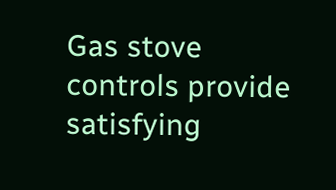Gas stove controls provide satisfying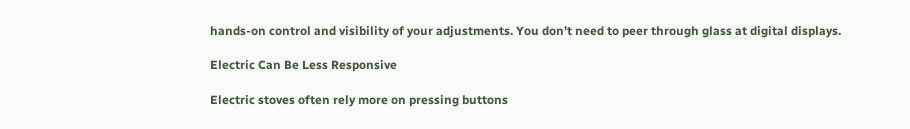hands-on control and visibility of your adjustments. You don’t need to peer through glass at digital displays.

Electric Can Be Less Responsive

Electric stoves often rely more on pressing buttons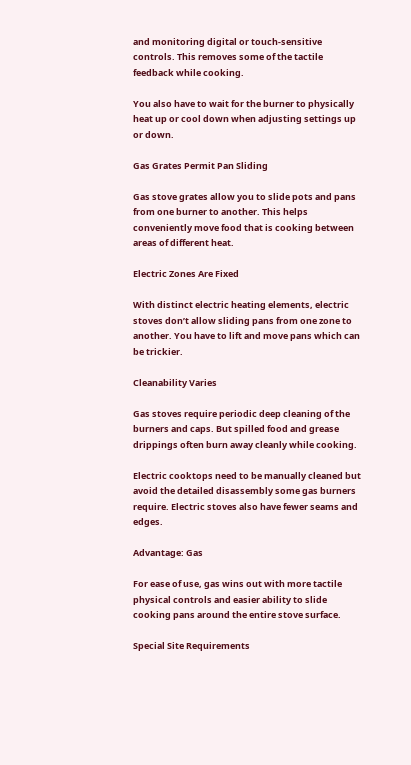and monitoring digital or touch-sensitive controls. This removes some of the tactile feedback while cooking.

You also have to wait for the burner to physically heat up or cool down when adjusting settings up or down.

Gas Grates Permit Pan Sliding

Gas stove grates allow you to slide pots and pans from one burner to another. This helps conveniently move food that is cooking between areas of different heat.

Electric Zones Are Fixed

With distinct electric heating elements, electric stoves don’t allow sliding pans from one zone to another. You have to lift and move pans which can be trickier.

Cleanability Varies

Gas stoves require periodic deep cleaning of the burners and caps. But spilled food and grease drippings often burn away cleanly while cooking.

Electric cooktops need to be manually cleaned but avoid the detailed disassembly some gas burners require. Electric stoves also have fewer seams and edges.

Advantage: Gas

For ease of use, gas wins out with more tactile physical controls and easier ability to slide cooking pans around the entire stove surface.

Special Site Requirements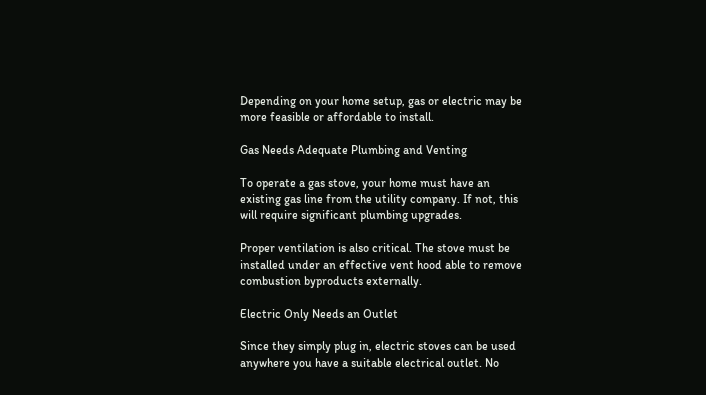Depending on your home setup, gas or electric may be more feasible or affordable to install.

Gas Needs Adequate Plumbing and Venting

To operate a gas stove, your home must have an existing gas line from the utility company. If not, this will require significant plumbing upgrades.

Proper ventilation is also critical. The stove must be installed under an effective vent hood able to remove combustion byproducts externally.

Electric Only Needs an Outlet

Since they simply plug in, electric stoves can be used anywhere you have a suitable electrical outlet. No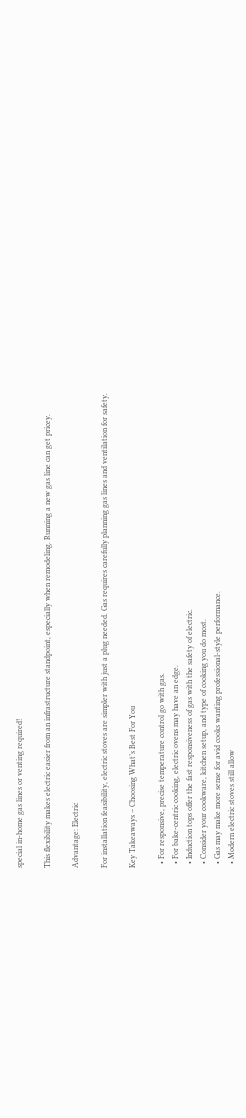special in-home gas lines or venting required!

This flexibility makes electric easier from an infrastructure standpoint, especially when remodeling. Running a new gas line can get pricey.

Advantage: Electric

For installation feasibility, electric stoves are simpler with just a plug needed. Gas requires carefully planning gas lines and ventilation for safety.

Key Takeaways – Choosing What’s Best For You

  • For responsive, precise temperature control go with gas.
  • For bake-centric cooking, electric ovens may have an edge.
  • Induction tops offer the fast responsiveness of gas with the safety of electric.
  • Consider your cookware, kitchen setup, and type of cooking you do most.
  • Gas may make more sense for avid cooks wanting professional-style performance.
  • Modern electric stoves still allow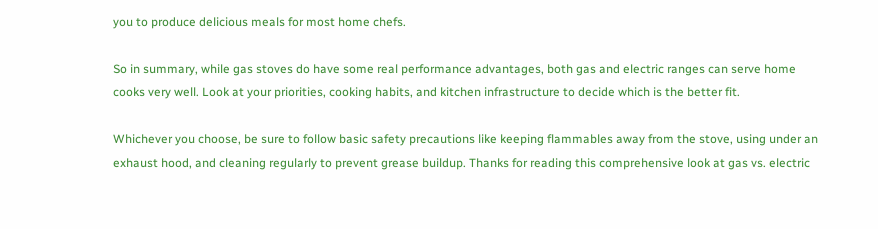you to produce delicious meals for most home chefs.

So in summary, while gas stoves do have some real performance advantages, both gas and electric ranges can serve home cooks very well. Look at your priorities, cooking habits, and kitchen infrastructure to decide which is the better fit.

Whichever you choose, be sure to follow basic safety precautions like keeping flammables away from the stove, using under an exhaust hood, and cleaning regularly to prevent grease buildup. Thanks for reading this comprehensive look at gas vs. electric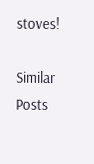stoves!

Similar Posts